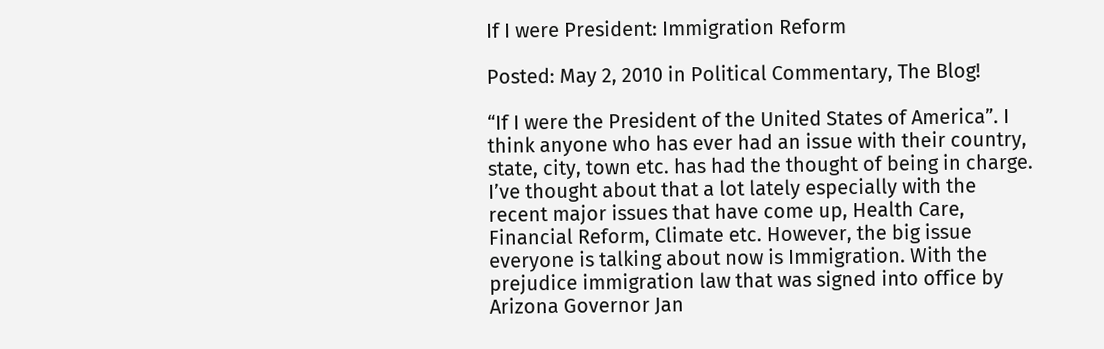If I were President: Immigration Reform

Posted: May 2, 2010 in Political Commentary, The Blog!

“If I were the President of the United States of America”. I think anyone who has ever had an issue with their country, state, city, town etc. has had the thought of being in charge. I’ve thought about that a lot lately especially with the recent major issues that have come up, Health Care, Financial Reform, Climate etc. However, the big issue everyone is talking about now is Immigration. With the prejudice immigration law that was signed into office by Arizona Governor Jan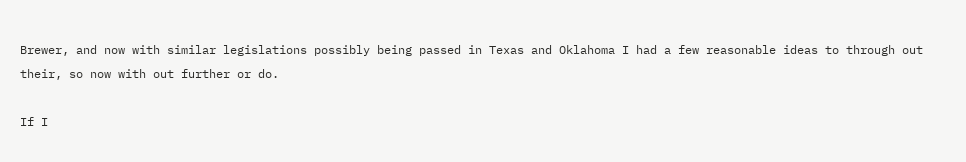Brewer, and now with similar legislations possibly being passed in Texas and Oklahoma I had a few reasonable ideas to through out their, so now with out further or do.

If I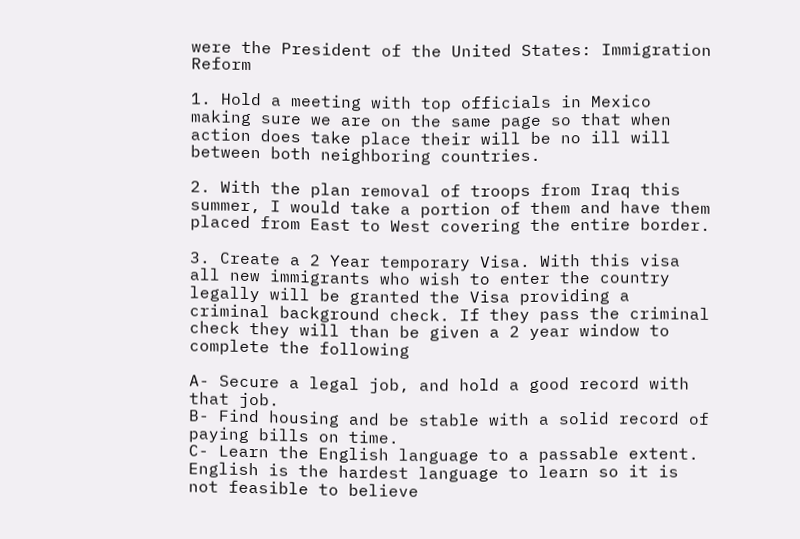were the President of the United States: Immigration Reform

1. Hold a meeting with top officials in Mexico making sure we are on the same page so that when action does take place their will be no ill will between both neighboring countries.

2. With the plan removal of troops from Iraq this summer, I would take a portion of them and have them placed from East to West covering the entire border.

3. Create a 2 Year temporary Visa. With this visa all new immigrants who wish to enter the country legally will be granted the Visa providing a criminal background check. If they pass the criminal check they will than be given a 2 year window to complete the following

A- Secure a legal job, and hold a good record with that job.
B- Find housing and be stable with a solid record of paying bills on time.
C- Learn the English language to a passable extent. English is the hardest language to learn so it is not feasible to believe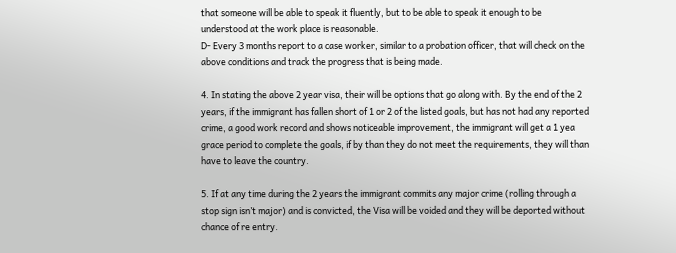that someone will be able to speak it fluently, but to be able to speak it enough to be understood at the work place is reasonable.
D- Every 3 months report to a case worker, similar to a probation officer, that will check on the above conditions and track the progress that is being made.

4. In stating the above 2 year visa, their will be options that go along with. By the end of the 2 years, if the immigrant has fallen short of 1 or 2 of the listed goals, but has not had any reported crime, a good work record and shows noticeable improvement, the immigrant will get a 1 yea grace period to complete the goals, if by than they do not meet the requirements, they will than have to leave the country.

5. If at any time during the 2 years the immigrant commits any major crime (rolling through a stop sign isn’t major) and is convicted, the Visa will be voided and they will be deported without chance of re entry.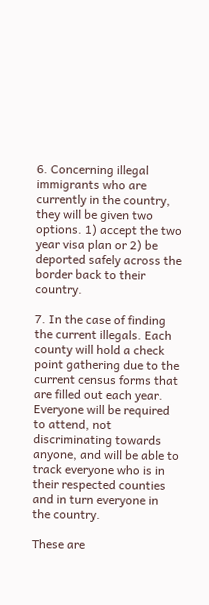6. Concerning illegal immigrants who are currently in the country, they will be given two options. 1) accept the two year visa plan or 2) be deported safely across the border back to their country.

7. In the case of finding the current illegals. Each county will hold a check point gathering due to the current census forms that are filled out each year. Everyone will be required to attend, not discriminating towards anyone, and will be able to track everyone who is in their respected counties and in turn everyone in the country.

These are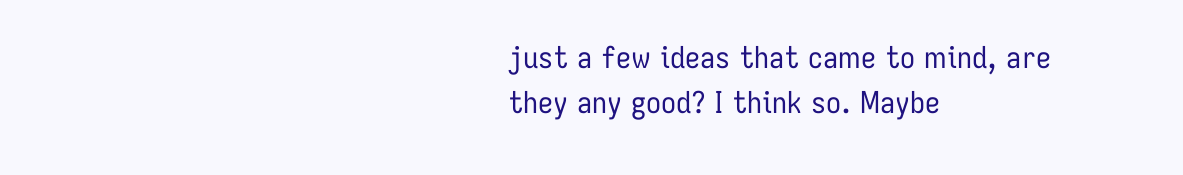just a few ideas that came to mind, are they any good? I think so. Maybe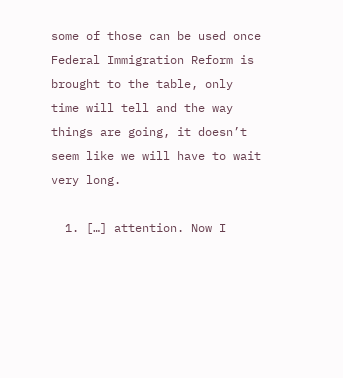some of those can be used once Federal Immigration Reform is brought to the table, only time will tell and the way things are going, it doesn’t seem like we will have to wait very long.

  1. […] attention. Now I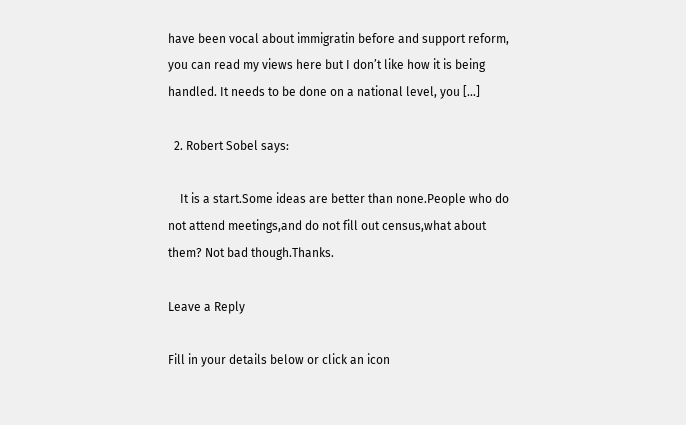have been vocal about immigratin before and support reform, you can read my views here but I don’t like how it is being handled. It needs to be done on a national level, you […]

  2. Robert Sobel says:

    It is a start.Some ideas are better than none.People who do not attend meetings,and do not fill out census,what about them? Not bad though.Thanks.

Leave a Reply

Fill in your details below or click an icon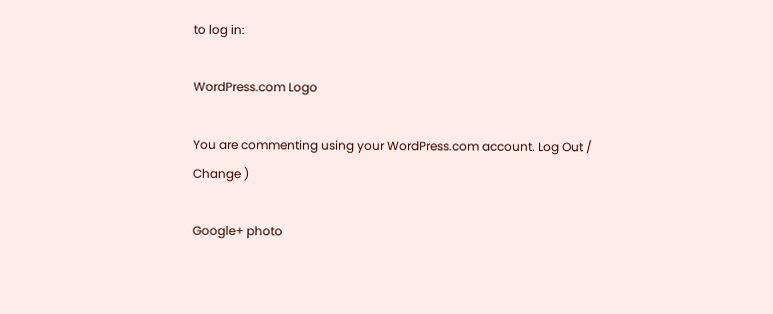to log in:

WordPress.com Logo

You are commenting using your WordPress.com account. Log Out /  Change )

Google+ photo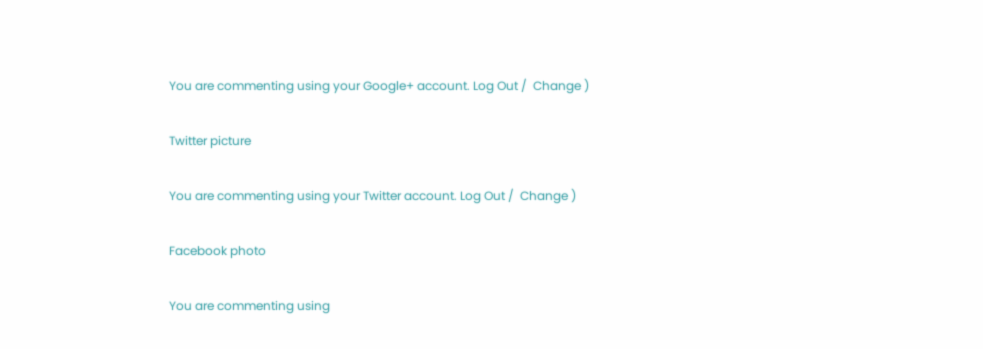You are commenting using your Google+ account. Log Out /  Change )

Twitter picture

You are commenting using your Twitter account. Log Out /  Change )

Facebook photo

You are commenting using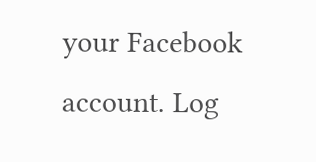your Facebook account. Log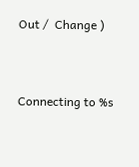Out /  Change )


Connecting to %s